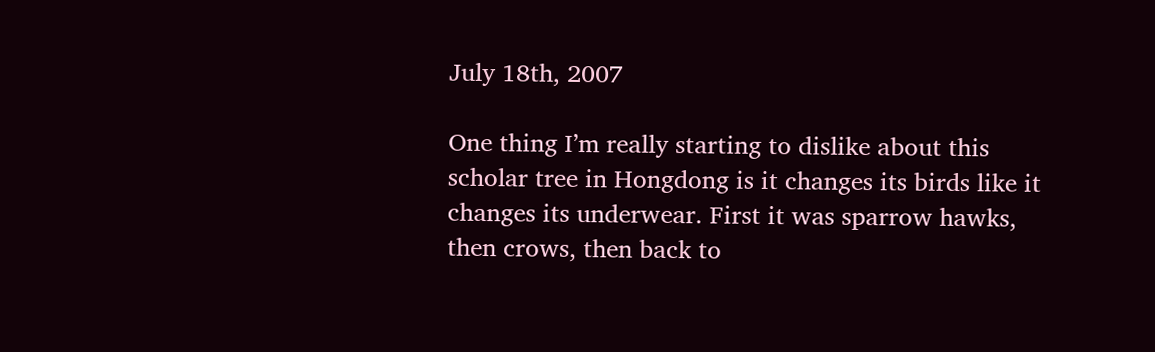July 18th, 2007

One thing I’m really starting to dislike about this scholar tree in Hongdong is it changes its birds like it changes its underwear. First it was sparrow hawks, then crows, then back to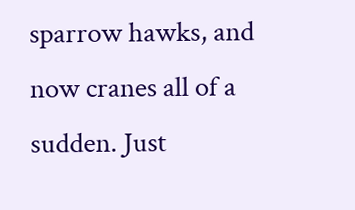sparrow hawks, and now cranes all of a sudden. Just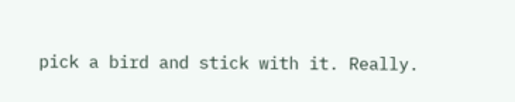pick a bird and stick with it. Really.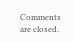Comments are closed.